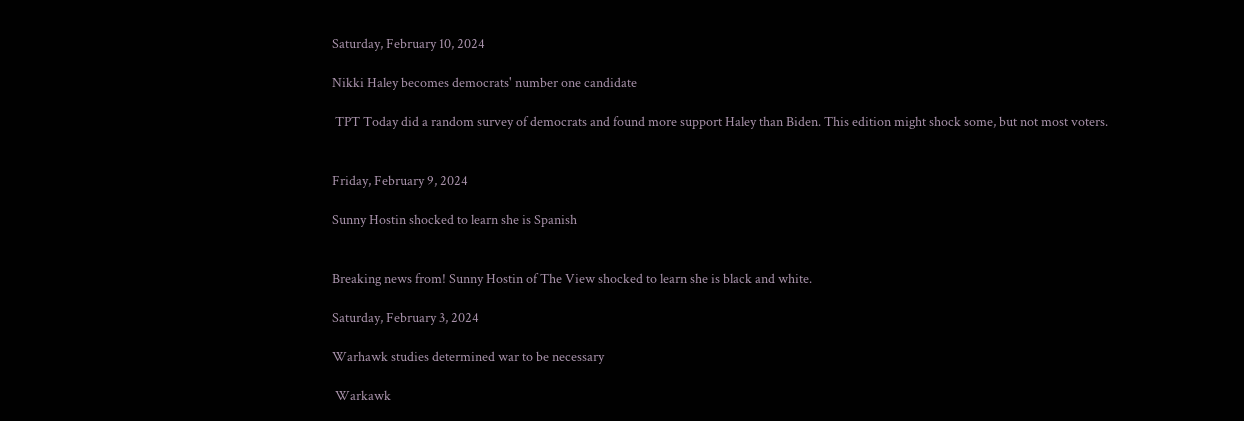Saturday, February 10, 2024

Nikki Haley becomes democrats' number one candidate

 TPT Today did a random survey of democrats and found more support Haley than Biden. This edition might shock some, but not most voters.


Friday, February 9, 2024

Sunny Hostin shocked to learn she is Spanish


Breaking news from! Sunny Hostin of The View shocked to learn she is black and white.

Saturday, February 3, 2024

Warhawk studies determined war to be necessary

 Warkawk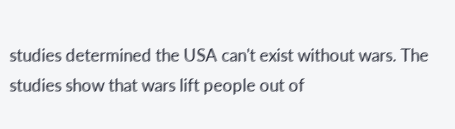studies determined the USA can't exist without wars. The studies show that wars lift people out of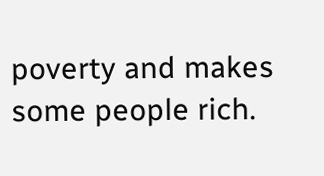poverty and makes some people rich.